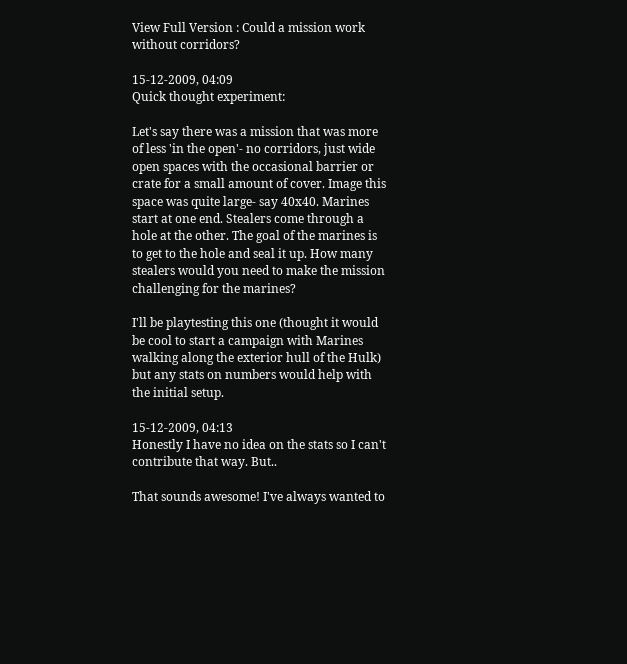View Full Version : Could a mission work without corridors?

15-12-2009, 04:09
Quick thought experiment:

Let's say there was a mission that was more of less 'in the open'- no corridors, just wide open spaces with the occasional barrier or crate for a small amount of cover. Image this space was quite large- say 40x40. Marines start at one end. Stealers come through a hole at the other. The goal of the marines is to get to the hole and seal it up. How many stealers would you need to make the mission challenging for the marines?

I'll be playtesting this one (thought it would be cool to start a campaign with Marines walking along the exterior hull of the Hulk) but any stats on numbers would help with the initial setup.

15-12-2009, 04:13
Honestly I have no idea on the stats so I can't contribute that way. But..

That sounds awesome! I've always wanted to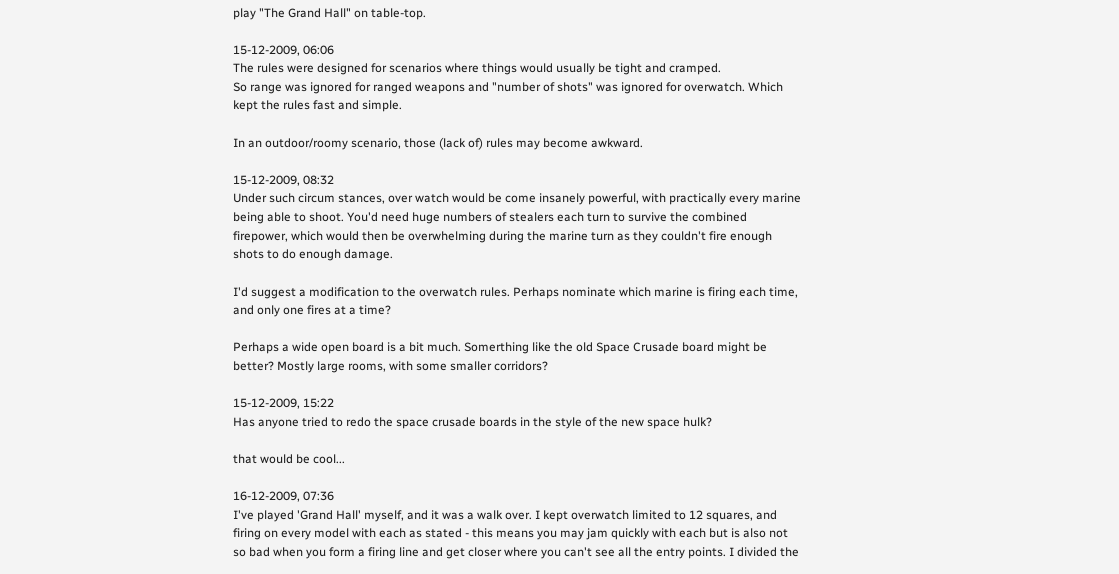play "The Grand Hall" on table-top.

15-12-2009, 06:06
The rules were designed for scenarios where things would usually be tight and cramped.
So range was ignored for ranged weapons and "number of shots" was ignored for overwatch. Which kept the rules fast and simple.

In an outdoor/roomy scenario, those (lack of) rules may become awkward.

15-12-2009, 08:32
Under such circum stances, over watch would be come insanely powerful, with practically every marine being able to shoot. You'd need huge numbers of stealers each turn to survive the combined firepower, which would then be overwhelming during the marine turn as they couldn't fire enough shots to do enough damage.

I'd suggest a modification to the overwatch rules. Perhaps nominate which marine is firing each time, and only one fires at a time?

Perhaps a wide open board is a bit much. Somerthing like the old Space Crusade board might be better? Mostly large rooms, with some smaller corridors?

15-12-2009, 15:22
Has anyone tried to redo the space crusade boards in the style of the new space hulk?

that would be cool...

16-12-2009, 07:36
I've played 'Grand Hall' myself, and it was a walk over. I kept overwatch limited to 12 squares, and firing on every model with each as stated - this means you may jam quickly with each but is also not so bad when you form a firing line and get closer where you can't see all the entry points. I divided the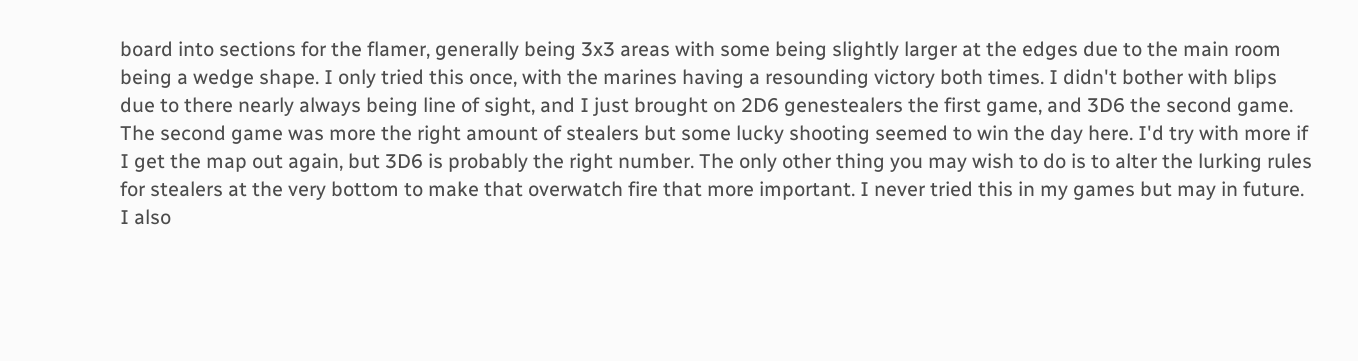board into sections for the flamer, generally being 3x3 areas with some being slightly larger at the edges due to the main room being a wedge shape. I only tried this once, with the marines having a resounding victory both times. I didn't bother with blips due to there nearly always being line of sight, and I just brought on 2D6 genestealers the first game, and 3D6 the second game. The second game was more the right amount of stealers but some lucky shooting seemed to win the day here. I'd try with more if I get the map out again, but 3D6 is probably the right number. The only other thing you may wish to do is to alter the lurking rules for stealers at the very bottom to make that overwatch fire that more important. I never tried this in my games but may in future. I also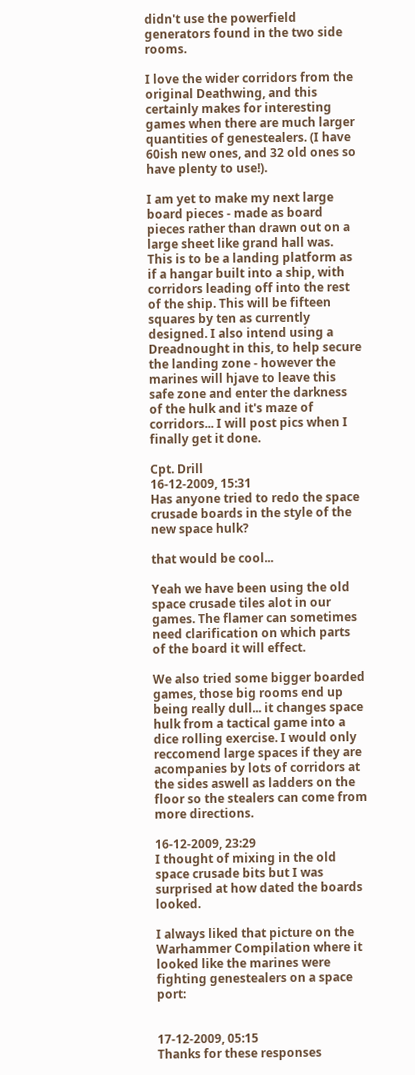didn't use the powerfield generators found in the two side rooms.

I love the wider corridors from the original Deathwing, and this certainly makes for interesting games when there are much larger quantities of genestealers. (I have 60ish new ones, and 32 old ones so have plenty to use!).

I am yet to make my next large board pieces - made as board pieces rather than drawn out on a large sheet like grand hall was. This is to be a landing platform as if a hangar built into a ship, with corridors leading off into the rest of the ship. This will be fifteen squares by ten as currently designed. I also intend using a Dreadnought in this, to help secure the landing zone - however the marines will hjave to leave this safe zone and enter the darkness of the hulk and it's maze of corridors... I will post pics when I finally get it done.

Cpt. Drill
16-12-2009, 15:31
Has anyone tried to redo the space crusade boards in the style of the new space hulk?

that would be cool...

Yeah we have been using the old space crusade tiles alot in our games. The flamer can sometimes need clarification on which parts of the board it will effect.

We also tried some bigger boarded games, those big rooms end up being really dull... it changes space hulk from a tactical game into a dice rolling exercise. I would only reccomend large spaces if they are acompanies by lots of corridors at the sides aswell as ladders on the floor so the stealers can come from more directions.

16-12-2009, 23:29
I thought of mixing in the old space crusade bits but I was surprised at how dated the boards looked.

I always liked that picture on the Warhammer Compilation where it looked like the marines were fighting genestealers on a space port:


17-12-2009, 05:15
Thanks for these responses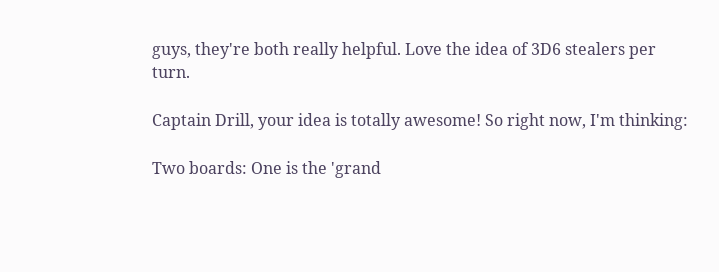guys, they're both really helpful. Love the idea of 3D6 stealers per turn.

Captain Drill, your idea is totally awesome! So right now, I'm thinking:

Two boards: One is the 'grand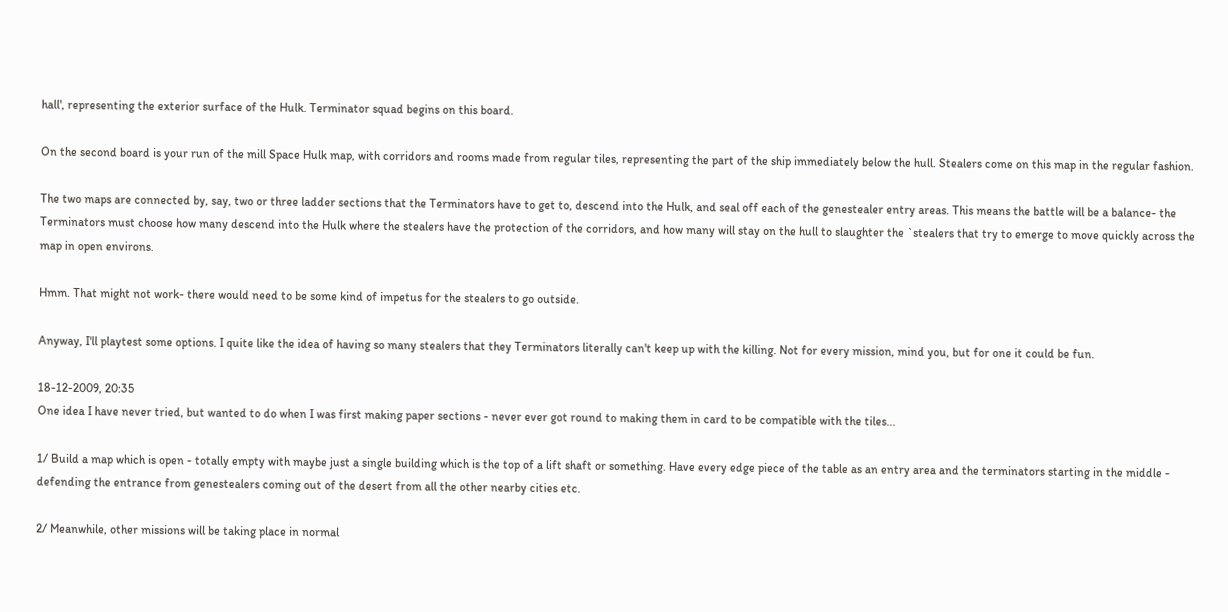hall', representing the exterior surface of the Hulk. Terminator squad begins on this board.

On the second board is your run of the mill Space Hulk map, with corridors and rooms made from regular tiles, representing the part of the ship immediately below the hull. Stealers come on this map in the regular fashion.

The two maps are connected by, say, two or three ladder sections that the Terminators have to get to, descend into the Hulk, and seal off each of the genestealer entry areas. This means the battle will be a balance- the Terminators must choose how many descend into the Hulk where the stealers have the protection of the corridors, and how many will stay on the hull to slaughter the `stealers that try to emerge to move quickly across the map in open environs.

Hmm. That might not work- there would need to be some kind of impetus for the stealers to go outside.

Anyway, I'll playtest some options. I quite like the idea of having so many stealers that they Terminators literally can't keep up with the killing. Not for every mission, mind you, but for one it could be fun.

18-12-2009, 20:35
One idea I have never tried, but wanted to do when I was first making paper sections - never ever got round to making them in card to be compatible with the tiles...

1/ Build a map which is open - totally empty with maybe just a single building which is the top of a lift shaft or something. Have every edge piece of the table as an entry area and the terminators starting in the middle - defending the entrance from genestealers coming out of the desert from all the other nearby cities etc.

2/ Meanwhile, other missions will be taking place in normal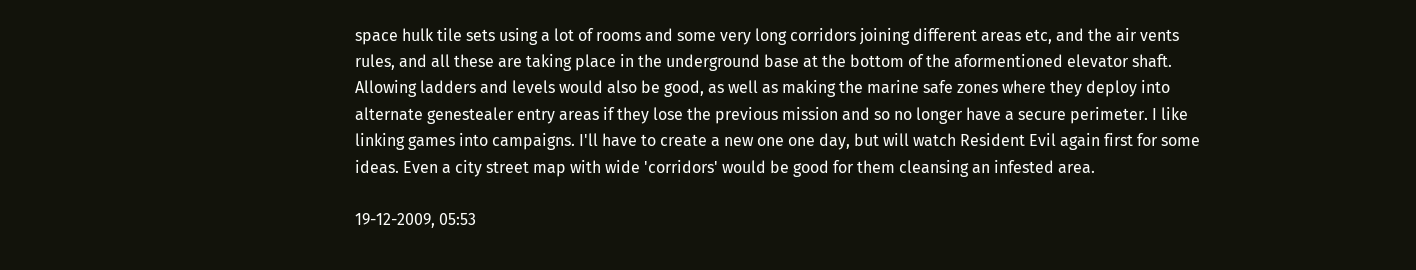space hulk tile sets using a lot of rooms and some very long corridors joining different areas etc, and the air vents rules, and all these are taking place in the underground base at the bottom of the aformentioned elevator shaft. Allowing ladders and levels would also be good, as well as making the marine safe zones where they deploy into alternate genestealer entry areas if they lose the previous mission and so no longer have a secure perimeter. I like linking games into campaigns. I'll have to create a new one one day, but will watch Resident Evil again first for some ideas. Even a city street map with wide 'corridors' would be good for them cleansing an infested area.

19-12-2009, 05:53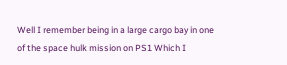Well I remember being in a large cargo bay in one of the space hulk mission on PS1 Which I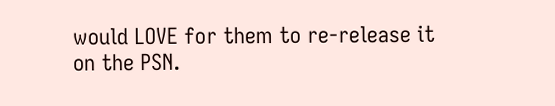would LOVE for them to re-release it on the PSN.